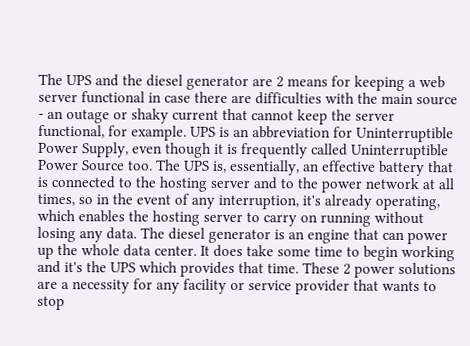The UPS and the diesel generator are 2 means for keeping a web server functional in case there are difficulties with the main source - an outage or shaky current that cannot keep the server functional, for example. UPS is an abbreviation for Uninterruptible Power Supply, even though it is frequently called Uninterruptible Power Source too. The UPS is, essentially, an effective battery that is connected to the hosting server and to the power network at all times, so in the event of any interruption, it's already operating, which enables the hosting server to carry on running without losing any data. The diesel generator is an engine that can power up the whole data center. It does take some time to begin working and it's the UPS which provides that time. These 2 power solutions are a necessity for any facility or service provider that wants to stop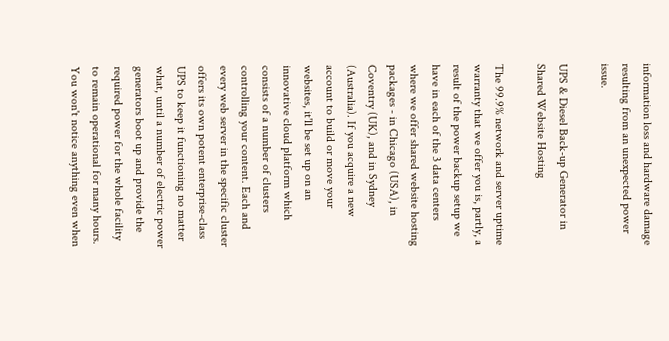information loss and hardware damage resulting from an unexpected power issue.

UPS & Diesel Back-up Generator in Shared Website Hosting

The 99.9% network and server uptime warranty that we offer you is, partly, a result of the power backup setup we have in each of the 3 data centers where we offer shared website hosting packages - in Chicago (USA), in Coventry (UK), and in Sydney (Australia). If you acquire a new account to build or move your websites, it'll be set up on an innovative cloud platform which consists of a number of clusters controlling your content. Each and every web server in the specific cluster offers its own potent enterprise-class UPS to keep it functioning no matter what, until a number of electric power generators boot up and provide the required power for the whole facility to remain operational for many hours. You won't notice anything even when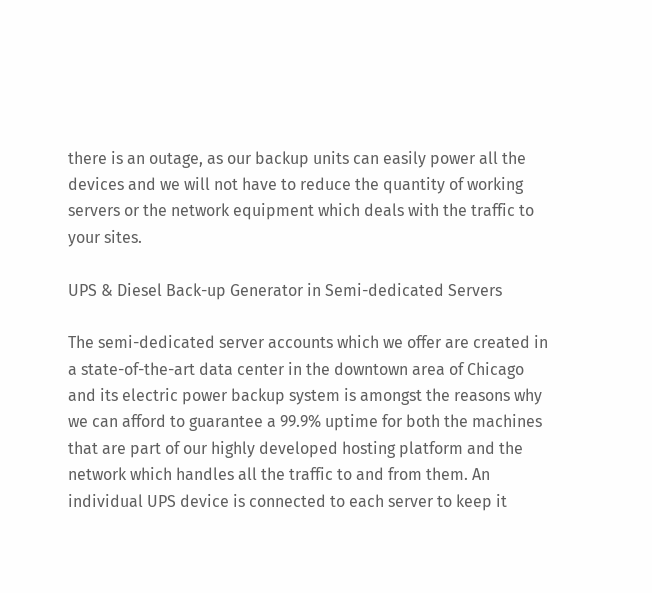there is an outage, as our backup units can easily power all the devices and we will not have to reduce the quantity of working servers or the network equipment which deals with the traffic to your sites.

UPS & Diesel Back-up Generator in Semi-dedicated Servers

The semi-dedicated server accounts which we offer are created in a state-of-the-art data center in the downtown area of Chicago and its electric power backup system is amongst the reasons why we can afford to guarantee a 99.9% uptime for both the machines that are part of our highly developed hosting platform and the network which handles all the traffic to and from them. An individual UPS device is connected to each server to keep it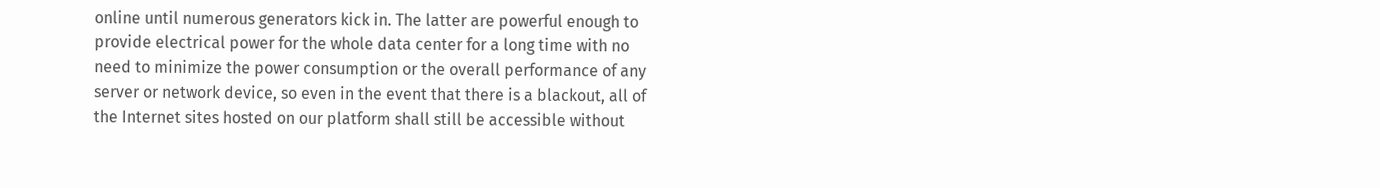online until numerous generators kick in. The latter are powerful enough to provide electrical power for the whole data center for a long time with no need to minimize the power consumption or the overall performance of any server or network device, so even in the event that there is a blackout, all of the Internet sites hosted on our platform shall still be accessible without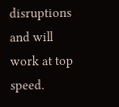disruptions and will work at top speed.